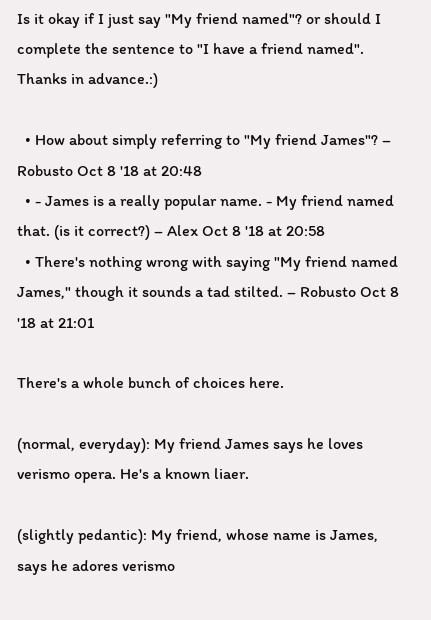Is it okay if I just say "My friend named"? or should I complete the sentence to "I have a friend named". Thanks in advance.:)

  • How about simply referring to "My friend James"? – Robusto Oct 8 '18 at 20:48
  • - James is a really popular name. - My friend named that. (is it correct?) – Alex Oct 8 '18 at 20:58
  • There's nothing wrong with saying "My friend named James," though it sounds a tad stilted. – Robusto Oct 8 '18 at 21:01

There's a whole bunch of choices here.

(normal, everyday): My friend James says he loves verismo opera. He's a known liaer.

(slightly pedantic): My friend, whose name is James, says he adores verismo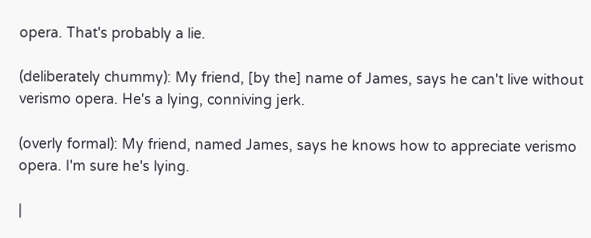opera. That's probably a lie.

(deliberately chummy): My friend, [by the] name of James, says he can't live without verismo opera. He's a lying, conniving jerk.

(overly formal): My friend, named James, says he knows how to appreciate verismo opera. I'm sure he's lying.

|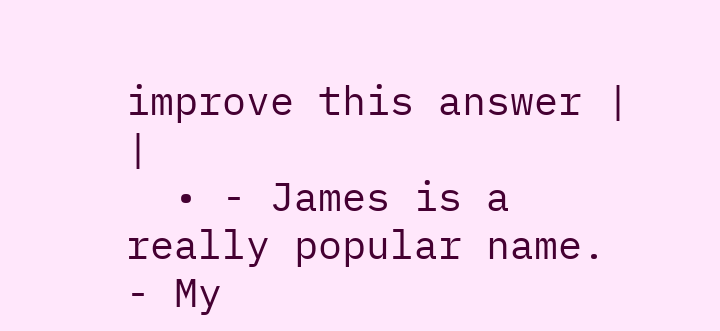improve this answer | |
  • - James is a really popular name. - My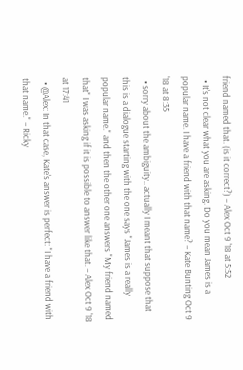friend named that. (is it correct?) – Alex Oct 9 '18 at 5:52
  • It's not clear what you are asking. Do you mean James is a popular name. I have a friend with that name? – Kate Bunting Oct 9 '18 at 8:35
  • sorry about the ambiguity.. actually I meant that suppose that this is a dialogue starting with the one says "James is a really popular name." and then the other one answers "My friend named that" I was asking if it is possible to answer like that. – Alex Oct 9 '18 at 17:41
  • @Alex: In that case, Kate's answer is perfect: "I have a friend with that name." – Ricky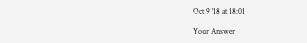Oct 9 '18 at 18:01

Your Answer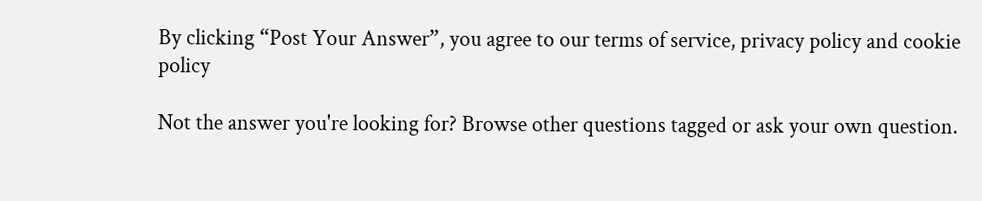By clicking “Post Your Answer”, you agree to our terms of service, privacy policy and cookie policy

Not the answer you're looking for? Browse other questions tagged or ask your own question.